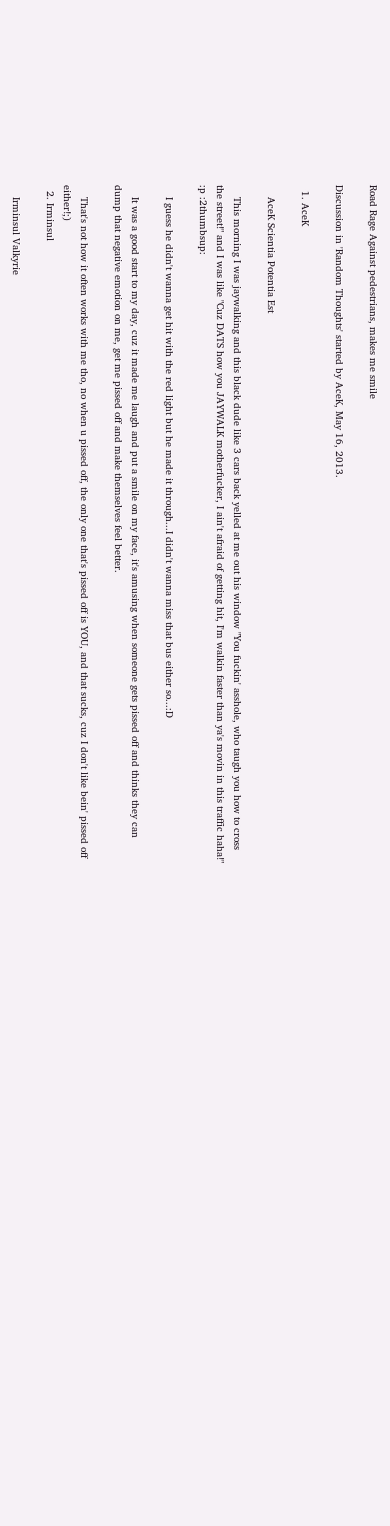Road Rage Against pedestrians, makes me smile

Discussion in 'Random Thoughts' started by AceK, May 16, 2013.

  1. AceK

    AceK Scientia Potentia Est

    This morning I was jaywalking and this black dude like 3 cars back yelled at me out his window "You fuckin' asshole, who taugh you how to cross the street!" and I was like "Cuz DATS how you JAYWALK motherfucker, I ain't afraid of getting hit, I'm walkin faster than ya's movin in this traffic haha!" :p :2thumbsup:

    I guess he didn't wanna get hit with the red light but he made it through...I didn't wanna miss that bus either so...:D

    It was a good start to my day, cuz it made me laugh and put a smile on my face, it's amusing when someone gets pissed off and thinks they can dump that negative emotion on me, get me pissed off and make themselves feel better.

    That's not how it often works with me tho, no when u pissed off, the only one that's pissed off is YOU, and that sucks, cuz I don't like bein' pissed off either!;)
  2. Irminsul

    Irminsul Valkyrie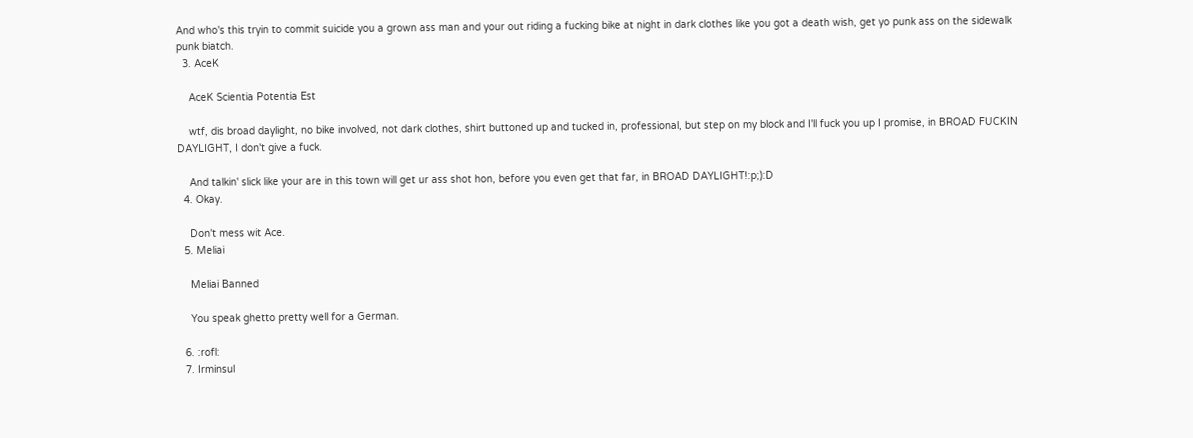And who's this tryin to commit suicide you a grown ass man and your out riding a fucking bike at night in dark clothes like you got a death wish, get yo punk ass on the sidewalk punk biatch.
  3. AceK

    AceK Scientia Potentia Est

    wtf, dis broad daylight, no bike involved, not dark clothes, shirt buttoned up and tucked in, professional, but step on my block and I'll fuck you up I promise, in BROAD FUCKIN DAYLIGHT, I don't give a fuck.

    And talkin' slick like your are in this town will get ur ass shot hon, before you even get that far, in BROAD DAYLIGHT!:p;):D
  4. Okay.

    Don't mess wit Ace.
  5. Meliai

    Meliai Banned

    You speak ghetto pretty well for a German.

  6. :rofl:
  7. Irminsul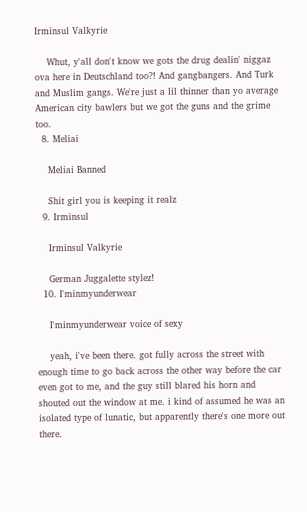Irminsul Valkyrie

    Whut, y'all don't know we gots the drug dealin' niggaz ova here in Deutschland too?! And gangbangers. And Turk and Muslim gangs. We're just a lil thinner than yo average American city bawlers but we got the guns and the grime too.
  8. Meliai

    Meliai Banned

    Shit girl you is keeping it realz
  9. Irminsul

    Irminsul Valkyrie

    German Juggalette stylez!
  10. I'minmyunderwear

    I'minmyunderwear voice of sexy

    yeah, i've been there. got fully across the street with enough time to go back across the other way before the car even got to me, and the guy still blared his horn and shouted out the window at me. i kind of assumed he was an isolated type of lunatic, but apparently there's one more out there.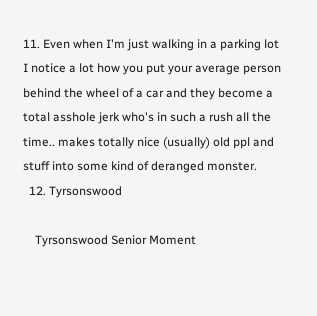11. Even when I'm just walking in a parking lot I notice a lot how you put your average person behind the wheel of a car and they become a total asshole jerk who's in such a rush all the time.. makes totally nice (usually) old ppl and stuff into some kind of deranged monster.
  12. Tyrsonswood

    Tyrsonswood Senior Moment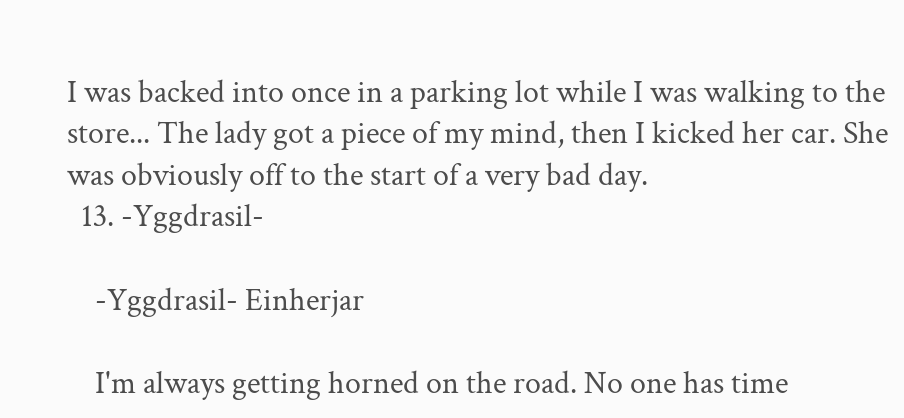I was backed into once in a parking lot while I was walking to the store... The lady got a piece of my mind, then I kicked her car. She was obviously off to the start of a very bad day.
  13. -Yggdrasil-

    -Yggdrasil- Einherjar

    I'm always getting horned on the road. No one has time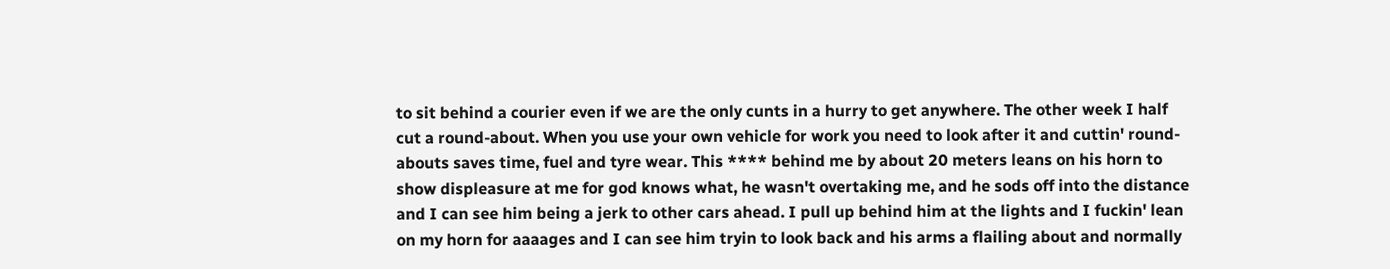to sit behind a courier even if we are the only cunts in a hurry to get anywhere. The other week I half cut a round-about. When you use your own vehicle for work you need to look after it and cuttin' round-abouts saves time, fuel and tyre wear. This **** behind me by about 20 meters leans on his horn to show displeasure at me for god knows what, he wasn't overtaking me, and he sods off into the distance and I can see him being a jerk to other cars ahead. I pull up behind him at the lights and I fuckin' lean on my horn for aaaages and I can see him tryin to look back and his arms a flailing about and normally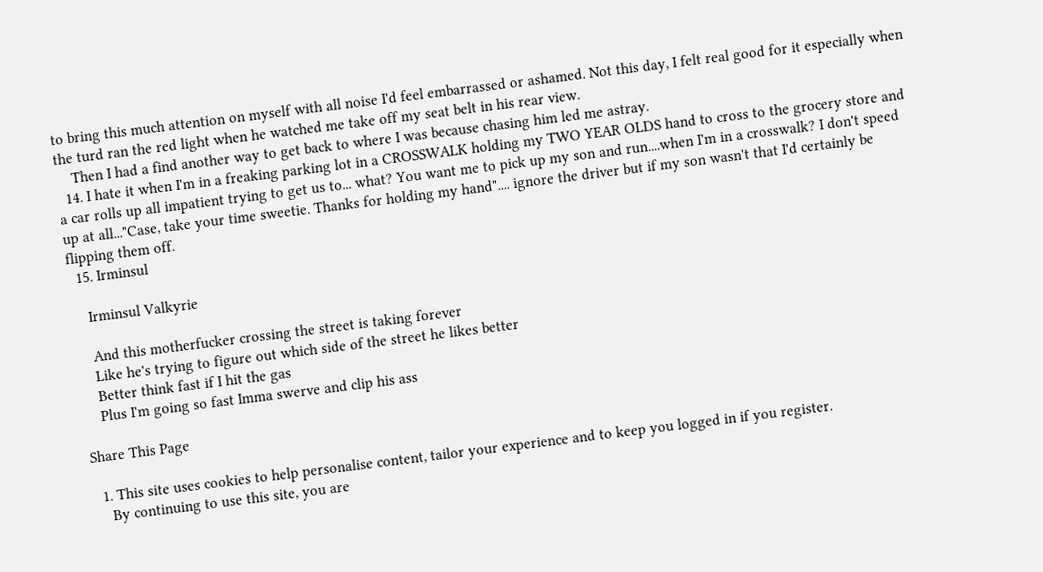to bring this much attention on myself with all noise I'd feel embarrassed or ashamed. Not this day, I felt real good for it especially when the turd ran the red light when he watched me take off my seat belt in his rear view.
    Then I had a find another way to get back to where I was because chasing him led me astray.
  14. I hate it when I'm in a freaking parking lot in a CROSSWALK holding my TWO YEAR OLDS hand to cross to the grocery store and a car rolls up all impatient trying to get us to... what? You want me to pick up my son and run....when I'm in a crosswalk? I don't speed up at all..."Case, take your time sweetie. Thanks for holding my hand".... ignore the driver but if my son wasn't that I'd certainly be flipping them off.
  15. Irminsul

    Irminsul Valkyrie

    And this motherfucker crossing the street is taking forever
    Like he's trying to figure out which side of the street he likes better
    Better think fast if I hit the gas
    Plus I'm going so fast Imma swerve and clip his ass

Share This Page

  1. This site uses cookies to help personalise content, tailor your experience and to keep you logged in if you register.
    By continuing to use this site, you are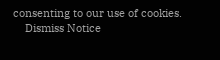consenting to our use of cookies.
    Dismiss Notice